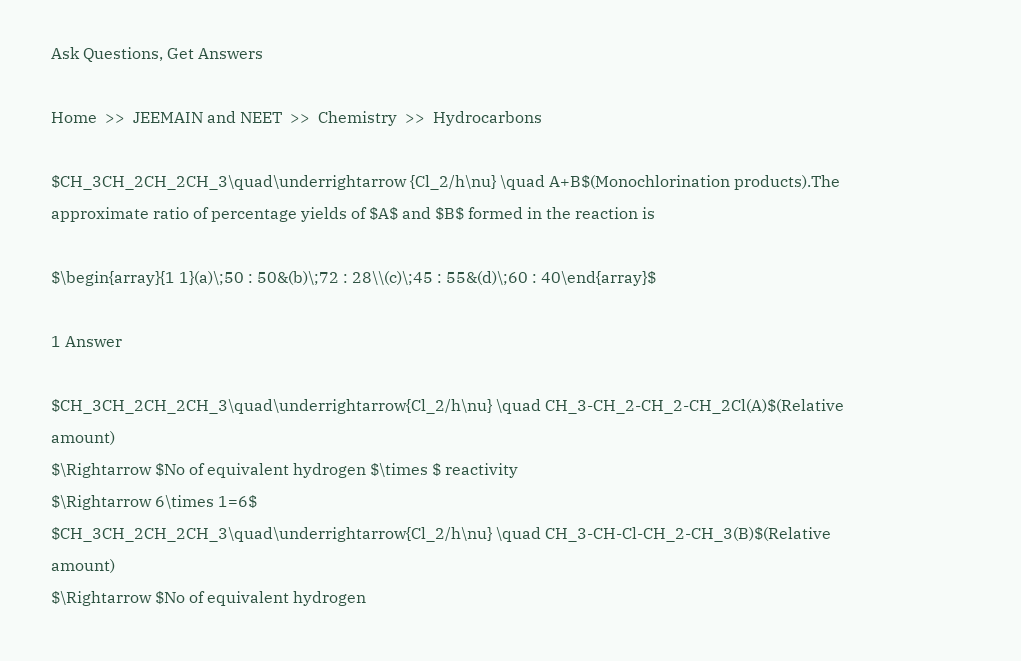Ask Questions, Get Answers

Home  >>  JEEMAIN and NEET  >>  Chemistry  >>  Hydrocarbons

$CH_3CH_2CH_2CH_3\quad\underrightarrow {Cl_2/h\nu} \quad A+B$(Monochlorination products).The approximate ratio of percentage yields of $A$ and $B$ formed in the reaction is

$\begin{array}{1 1}(a)\;50 : 50&(b)\;72 : 28\\(c)\;45 : 55&(d)\;60 : 40\end{array}$

1 Answer

$CH_3CH_2CH_2CH_3\quad\underrightarrow{Cl_2/h\nu} \quad CH_3-CH_2-CH_2-CH_2Cl(A)$(Relative amount)
$\Rightarrow $No of equivalent hydrogen $\times $ reactivity
$\Rightarrow 6\times 1=6$
$CH_3CH_2CH_2CH_3\quad\underrightarrow{Cl_2/h\nu} \quad CH_3-CH-Cl-CH_2-CH_3(B)$(Relative amount)
$\Rightarrow $No of equivalent hydrogen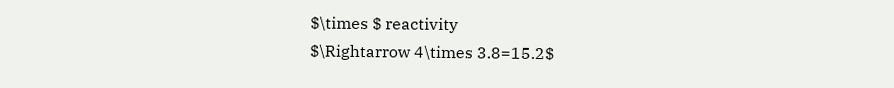$\times $ reactivity
$\Rightarrow 4\times 3.8=15.2$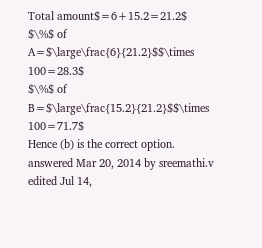Total amount$=6+15.2=21.2$
$\%$ of A=$\large\frac{6}{21.2}$$\times 100=28.3$
$\%$ of B=$\large\frac{15.2}{21.2}$$\times 100=71.7$
Hence (b) is the correct option.
answered Mar 20, 2014 by sreemathi.v
edited Jul 14,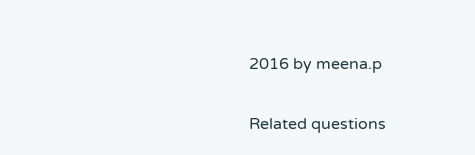2016 by meena.p

Related questions